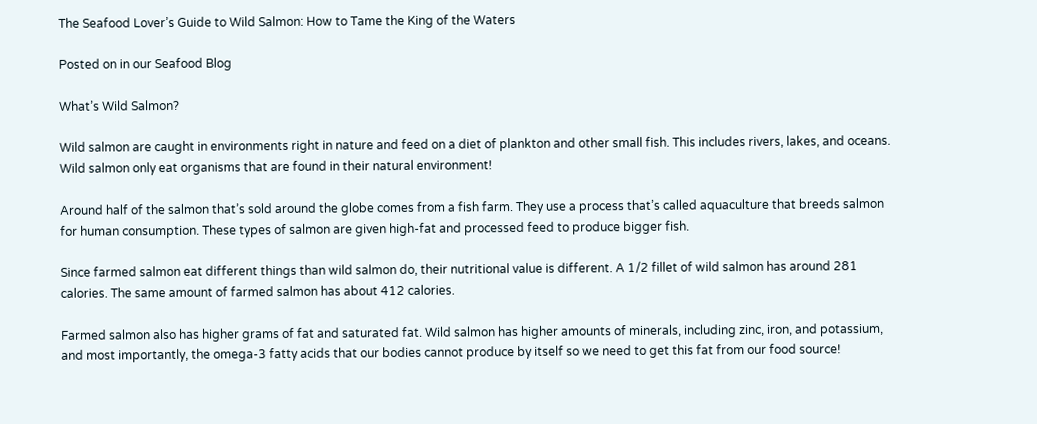The Seafood Lover’s Guide to Wild Salmon: How to Tame the King of the Waters

Posted on in our Seafood Blog

What’s Wild Salmon?

Wild salmon are caught in environments right in nature and feed on a diet of plankton and other small fish. This includes rivers, lakes, and oceans. Wild salmon only eat organisms that are found in their natural environment!

Around half of the salmon that’s sold around the globe comes from a fish farm. They use a process that’s called aquaculture that breeds salmon for human consumption. These types of salmon are given high-fat and processed feed to produce bigger fish.

Since farmed salmon eat different things than wild salmon do, their nutritional value is different. A 1/2 fillet of wild salmon has around 281 calories. The same amount of farmed salmon has about 412 calories.

Farmed salmon also has higher grams of fat and saturated fat. Wild salmon has higher amounts of minerals, including zinc, iron, and potassium, and most importantly, the omega-3 fatty acids that our bodies cannot produce by itself so we need to get this fat from our food source!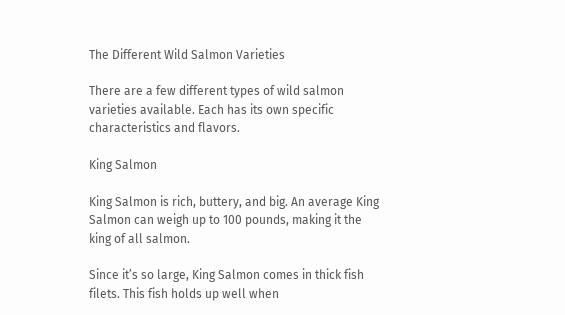The Different Wild Salmon Varieties

There are a few different types of wild salmon varieties available. Each has its own specific characteristics and flavors.

King Salmon

King Salmon is rich, buttery, and big. An average King Salmon can weigh up to 100 pounds, making it the king of all salmon.

Since it’s so large, King Salmon comes in thick fish filets. This fish holds up well when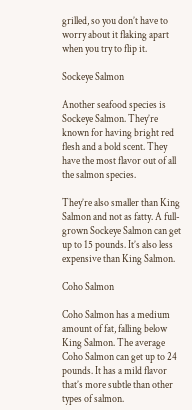grilled, so you don’t have to worry about it flaking apart when you try to flip it.

Sockeye Salmon

Another seafood species is Sockeye Salmon. They’re known for having bright red flesh and a bold scent. They have the most flavor out of all the salmon species.

They’re also smaller than King Salmon and not as fatty. A full-grown Sockeye Salmon can get up to 15 pounds. It’s also less expensive than King Salmon.

Coho Salmon

Coho Salmon has a medium amount of fat, falling below King Salmon. The average Coho Salmon can get up to 24 pounds. It has a mild flavor that’s more subtle than other types of salmon.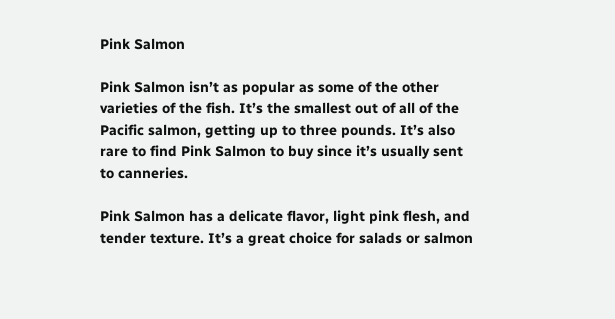Pink Salmon

Pink Salmon isn’t as popular as some of the other varieties of the fish. It’s the smallest out of all of the Pacific salmon, getting up to three pounds. It’s also rare to find Pink Salmon to buy since it’s usually sent to canneries.

Pink Salmon has a delicate flavor, light pink flesh, and tender texture. It’s a great choice for salads or salmon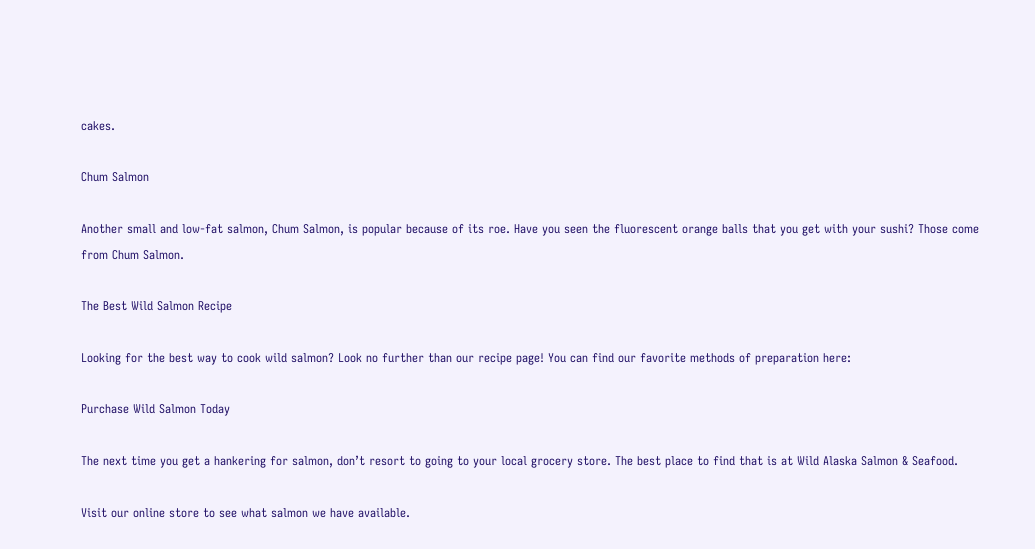cakes.

Chum Salmon

Another small and low-fat salmon, Chum Salmon, is popular because of its roe. Have you seen the fluorescent orange balls that you get with your sushi? Those come from Chum Salmon.

The Best Wild Salmon Recipe

Looking for the best way to cook wild salmon? Look no further than our recipe page! You can find our favorite methods of preparation here:

Purchase Wild Salmon Today

The next time you get a hankering for salmon, don’t resort to going to your local grocery store. The best place to find that is at Wild Alaska Salmon & Seafood.

Visit our online store to see what salmon we have available.